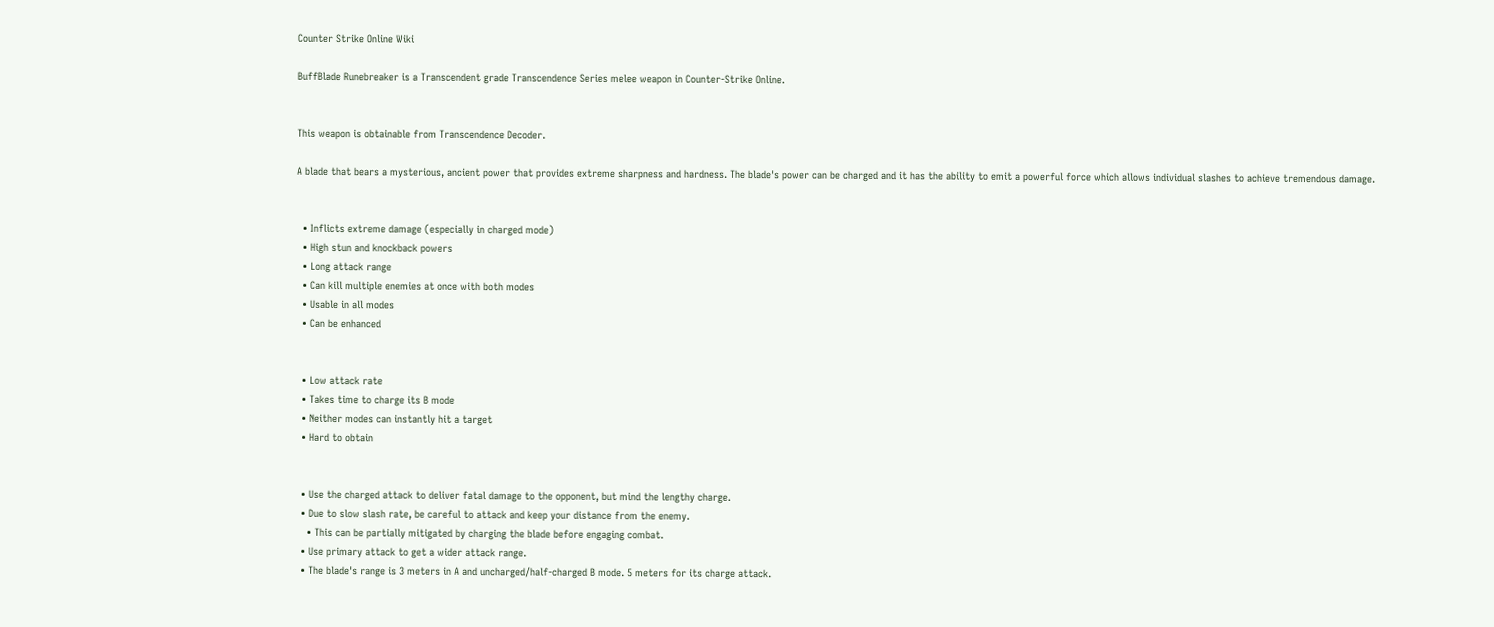Counter Strike Online Wiki

BuffBlade Runebreaker is a Transcendent grade Transcendence Series melee weapon in Counter-Strike Online.


This weapon is obtainable from Transcendence Decoder.

A blade that bears a mysterious, ancient power that provides extreme sharpness and hardness. The blade's power can be charged and it has the ability to emit a powerful force which allows individual slashes to achieve tremendous damage.


  • Inflicts extreme damage (especially in charged mode)
  • High stun and knockback powers
  • Long attack range
  • Can kill multiple enemies at once with both modes
  • Usable in all modes
  • Can be enhanced


  • Low attack rate
  • Takes time to charge its B mode
  • Neither modes can instantly hit a target
  • Hard to obtain


  • Use the charged attack to deliver fatal damage to the opponent, but mind the lengthy charge.
  • Due to slow slash rate, be careful to attack and keep your distance from the enemy.
    • This can be partially mitigated by charging the blade before engaging combat.
  • Use primary attack to get a wider attack range.
  • The blade's range is 3 meters in A and uncharged/half-charged B mode. 5 meters for its charge attack.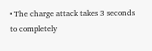• The charge attack takes 3 seconds to completely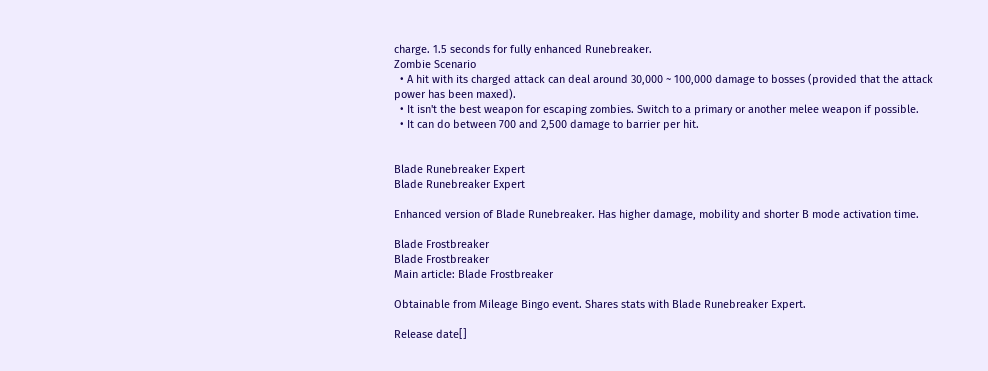charge. 1.5 seconds for fully enhanced Runebreaker.
Zombie Scenario
  • A hit with its charged attack can deal around 30,000 ~ 100,000 damage to bosses (provided that the attack power has been maxed).
  • It isn't the best weapon for escaping zombies. Switch to a primary or another melee weapon if possible.
  • It can do between 700 and 2,500 damage to barrier per hit.


Blade Runebreaker Expert
Blade Runebreaker Expert

Enhanced version of Blade Runebreaker. Has higher damage, mobility and shorter B mode activation time.

Blade Frostbreaker
Blade Frostbreaker
Main article: Blade Frostbreaker

Obtainable from Mileage Bingo event. Shares stats with Blade Runebreaker Expert.

Release date[]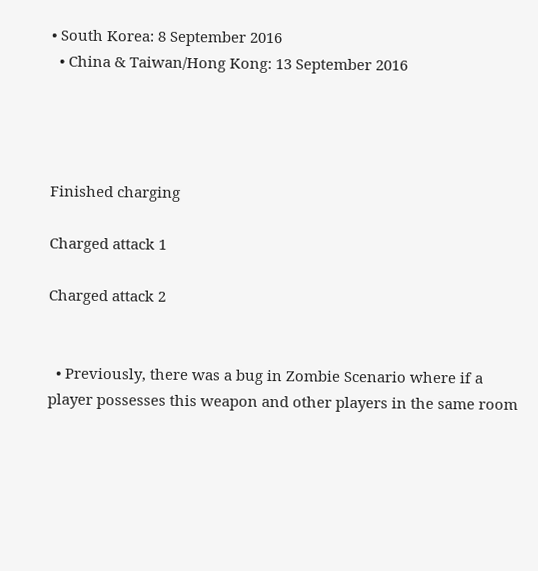• South Korea: 8 September 2016
  • China & Taiwan/Hong Kong: 13 September 2016




Finished charging

Charged attack 1

Charged attack 2


  • Previously, there was a bug in Zombie Scenario where if a player possesses this weapon and other players in the same room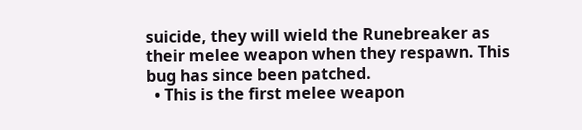suicide, they will wield the Runebreaker as their melee weapon when they respawn. This bug has since been patched.
  • This is the first melee weapon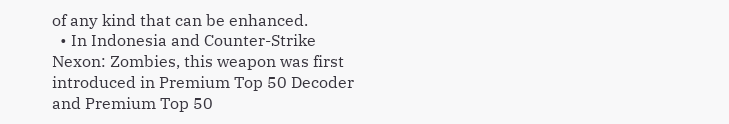of any kind that can be enhanced.
  • In Indonesia and Counter-Strike Nexon: Zombies, this weapon was first introduced in Premium Top 50 Decoder and Premium Top 50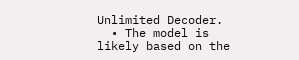Unlimited Decoder.
  • The model is likely based on the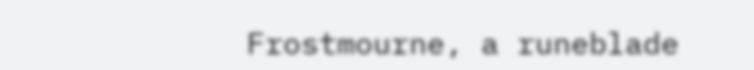Frostmourne, a runeblade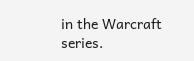in the Warcraft series.